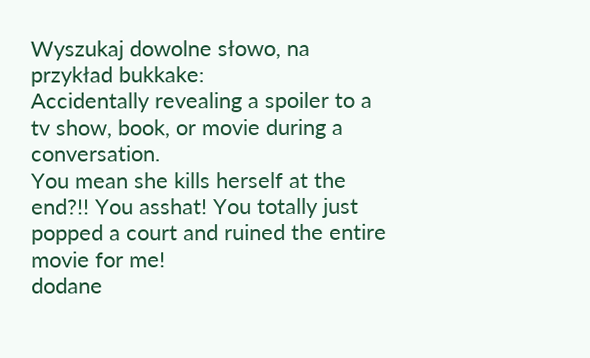Wyszukaj dowolne słowo, na przykład bukkake:
Accidentally revealing a spoiler to a tv show, book, or movie during a conversation.
You mean she kills herself at the end?!! You asshat! You totally just popped a court and ruined the entire movie for me!
dodane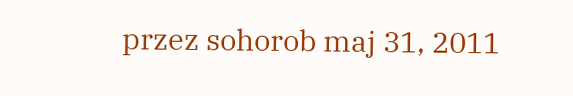przez sohorob maj 31, 2011